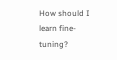How should I learn fine-tuning?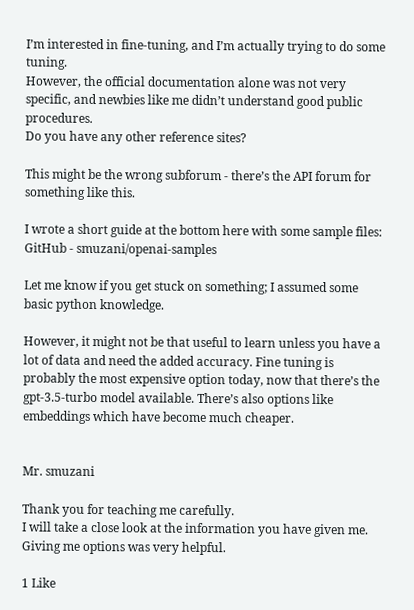I’m interested in fine-tuning, and I’m actually trying to do some tuning.
However, the official documentation alone was not very specific, and newbies like me didn’t understand good public procedures.
Do you have any other reference sites?

This might be the wrong subforum - there’s the API forum for something like this.

I wrote a short guide at the bottom here with some sample files: GitHub - smuzani/openai-samples

Let me know if you get stuck on something; I assumed some basic python knowledge.

However, it might not be that useful to learn unless you have a lot of data and need the added accuracy. Fine tuning is probably the most expensive option today, now that there’s the gpt-3.5-turbo model available. There’s also options like embeddings which have become much cheaper.


Mr. smuzani

Thank you for teaching me carefully.
I will take a close look at the information you have given me.
Giving me options was very helpful.

1 Like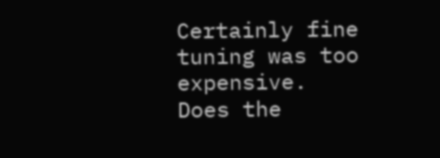Certainly fine tuning was too expensive.
Does the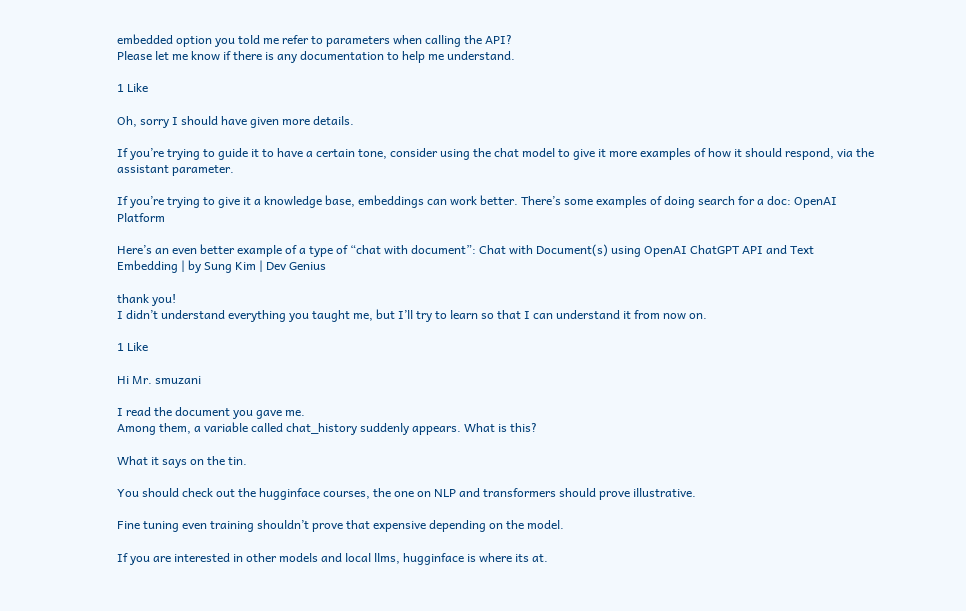embedded option you told me refer to parameters when calling the API?
Please let me know if there is any documentation to help me understand.

1 Like

Oh, sorry I should have given more details.

If you’re trying to guide it to have a certain tone, consider using the chat model to give it more examples of how it should respond, via the assistant parameter.

If you’re trying to give it a knowledge base, embeddings can work better. There’s some examples of doing search for a doc: OpenAI Platform

Here’s an even better example of a type of “chat with document”: Chat with Document(s) using OpenAI ChatGPT API and Text Embedding | by Sung Kim | Dev Genius

thank you!
I didn’t understand everything you taught me, but I’ll try to learn so that I can understand it from now on.

1 Like

Hi Mr. smuzani

I read the document you gave me.
Among them, a variable called chat_history suddenly appears. What is this?

What it says on the tin.

You should check out the hugginface courses, the one on NLP and transformers should prove illustrative.

Fine tuning even training shouldn’t prove that expensive depending on the model.

If you are interested in other models and local llms, hugginface is where its at.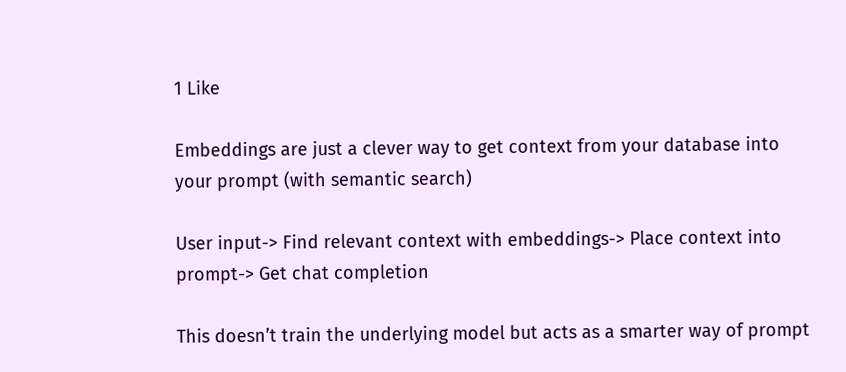1 Like

Embeddings are just a clever way to get context from your database into your prompt (with semantic search)

User input-> Find relevant context with embeddings-> Place context into prompt-> Get chat completion

This doesn’t train the underlying model but acts as a smarter way of prompt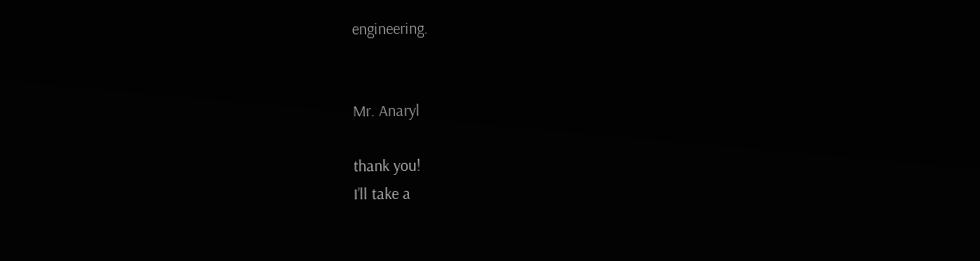engineering.


Mr. Anaryl

thank you!
I’ll take a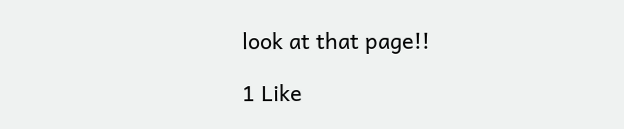look at that page!!

1 Like